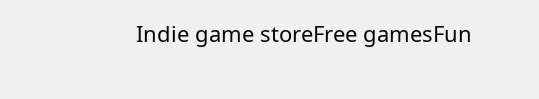Indie game storeFree gamesFun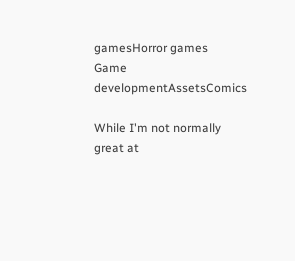gamesHorror games
Game developmentAssetsComics

While I'm not normally great at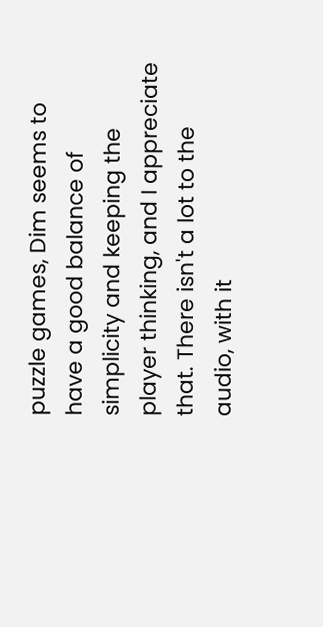puzzle games, Dim seems to have a good balance of simplicity and keeping the player thinking, and I appreciate that. There isn't a lot to the audio, with it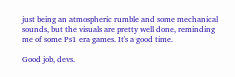just being an atmospheric rumble and some mechanical sounds, but the visuals are pretty well done, reminding me of some Ps1 era games. It's a good time.

Good job, devs.